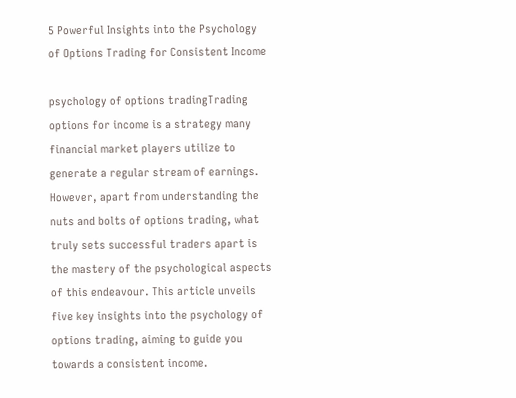5 Powerful Insights into the Psychology of Options Trading for Consistent Income

psychology of options tradingTrading options for income is a strategy many financial market players utilize to generate a regular stream of earnings. However, apart from understanding the nuts and bolts of options trading, what truly sets successful traders apart is the mastery of the psychological aspects of this endeavour. This article unveils five key insights into the psychology of options trading, aiming to guide you towards a consistent income.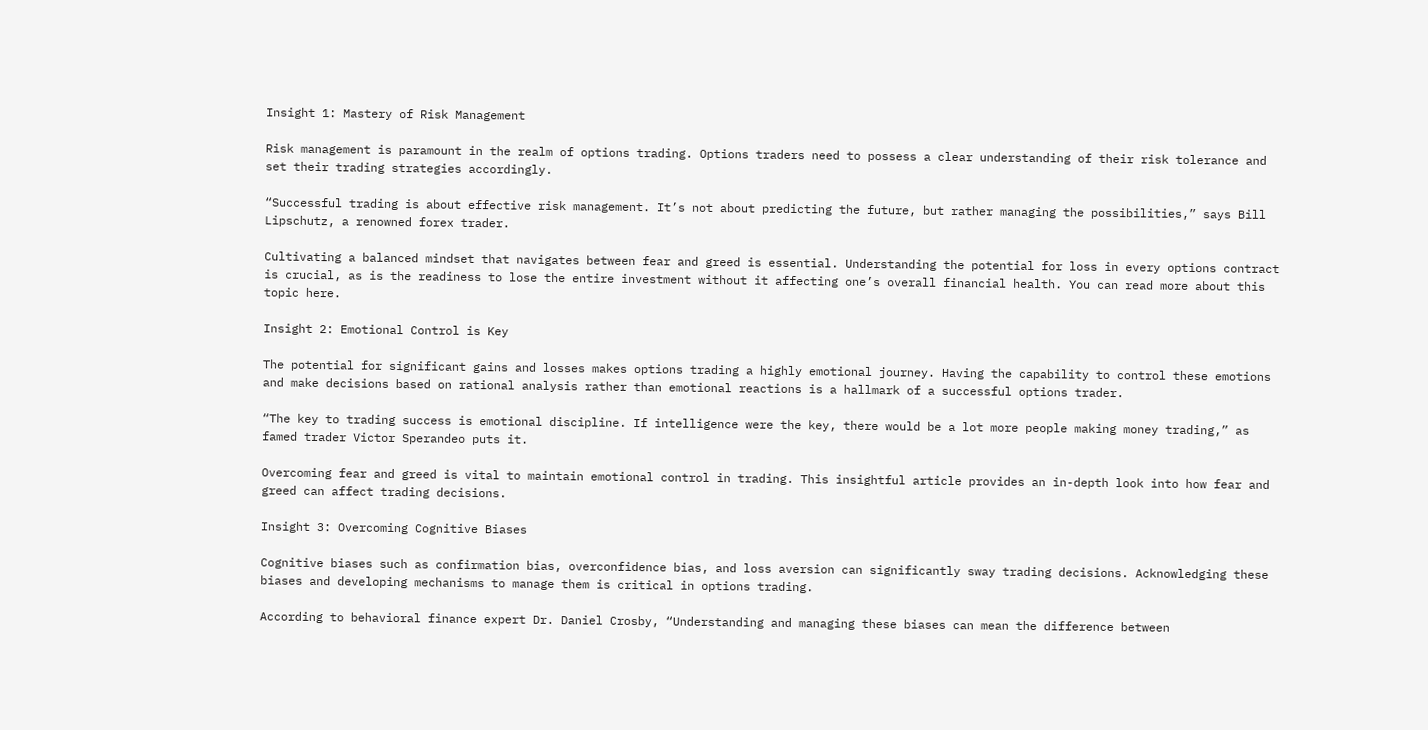Insight 1: Mastery of Risk Management

Risk management is paramount in the realm of options trading. Options traders need to possess a clear understanding of their risk tolerance and set their trading strategies accordingly.

“Successful trading is about effective risk management. It’s not about predicting the future, but rather managing the possibilities,” says Bill Lipschutz, a renowned forex trader.

Cultivating a balanced mindset that navigates between fear and greed is essential. Understanding the potential for loss in every options contract is crucial, as is the readiness to lose the entire investment without it affecting one’s overall financial health. You can read more about this topic here.

Insight 2: Emotional Control is Key

The potential for significant gains and losses makes options trading a highly emotional journey. Having the capability to control these emotions and make decisions based on rational analysis rather than emotional reactions is a hallmark of a successful options trader.

“The key to trading success is emotional discipline. If intelligence were the key, there would be a lot more people making money trading,” as famed trader Victor Sperandeo puts it.

Overcoming fear and greed is vital to maintain emotional control in trading. This insightful article provides an in-depth look into how fear and greed can affect trading decisions.

Insight 3: Overcoming Cognitive Biases

Cognitive biases such as confirmation bias, overconfidence bias, and loss aversion can significantly sway trading decisions. Acknowledging these biases and developing mechanisms to manage them is critical in options trading.

According to behavioral finance expert Dr. Daniel Crosby, “Understanding and managing these biases can mean the difference between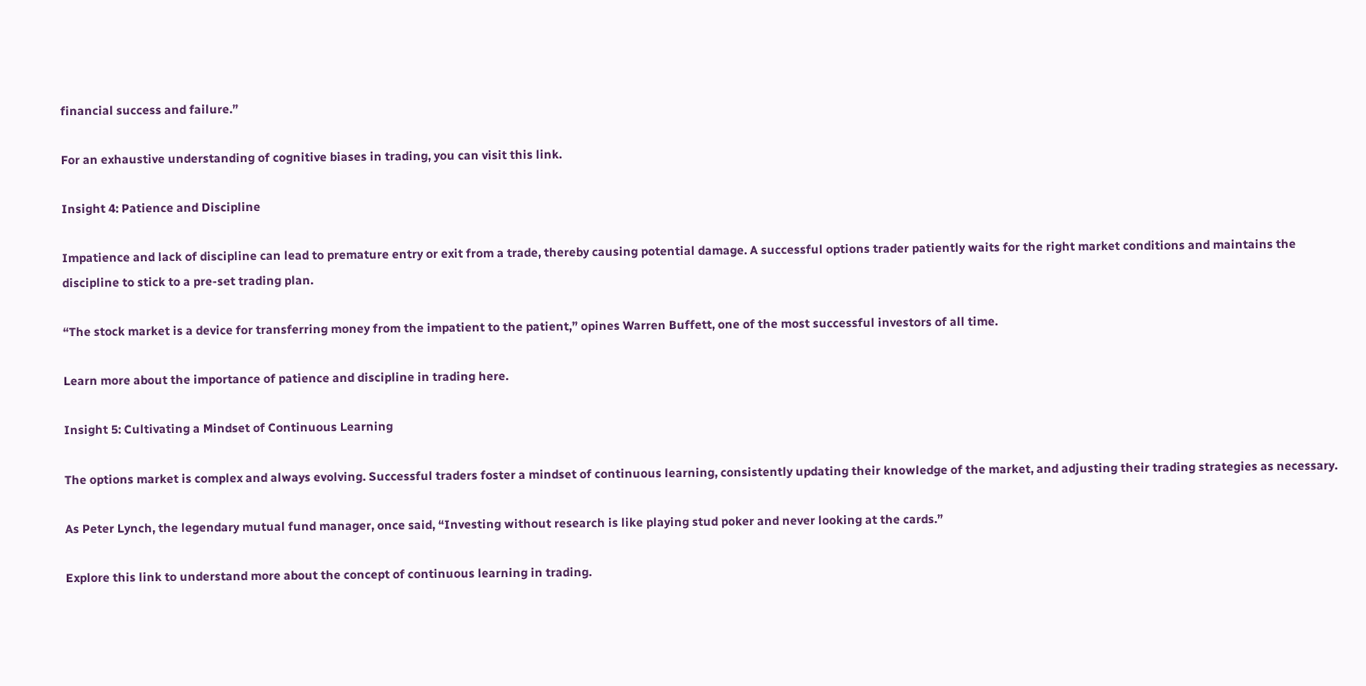financial success and failure.”

For an exhaustive understanding of cognitive biases in trading, you can visit this link.

Insight 4: Patience and Discipline

Impatience and lack of discipline can lead to premature entry or exit from a trade, thereby causing potential damage. A successful options trader patiently waits for the right market conditions and maintains the discipline to stick to a pre-set trading plan.

“The stock market is a device for transferring money from the impatient to the patient,” opines Warren Buffett, one of the most successful investors of all time.

Learn more about the importance of patience and discipline in trading here.

Insight 5: Cultivating a Mindset of Continuous Learning

The options market is complex and always evolving. Successful traders foster a mindset of continuous learning, consistently updating their knowledge of the market, and adjusting their trading strategies as necessary.

As Peter Lynch, the legendary mutual fund manager, once said, “Investing without research is like playing stud poker and never looking at the cards.”

Explore this link to understand more about the concept of continuous learning in trading.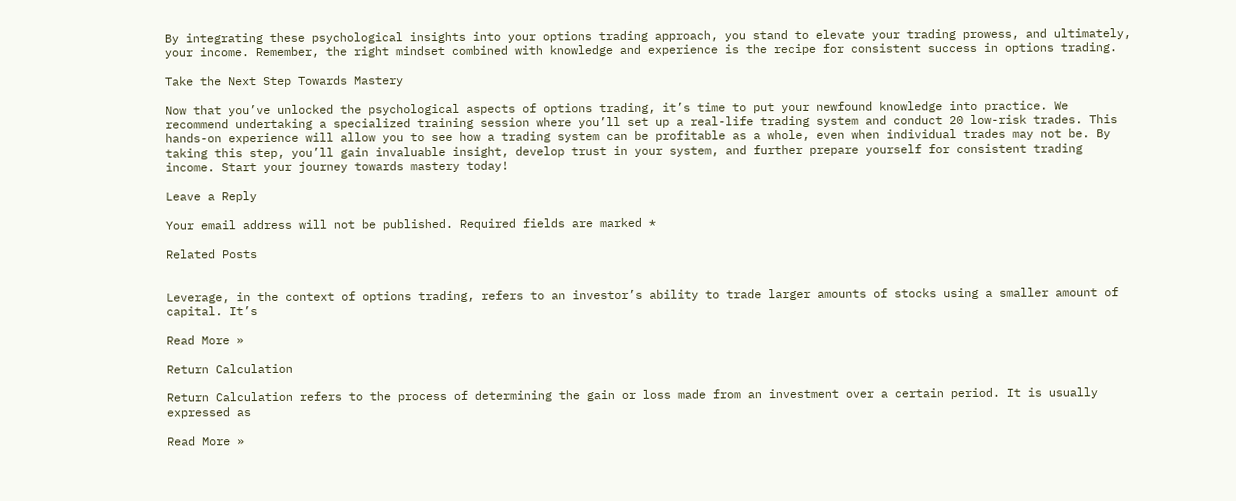By integrating these psychological insights into your options trading approach, you stand to elevate your trading prowess, and ultimately, your income. Remember, the right mindset combined with knowledge and experience is the recipe for consistent success in options trading.

Take the Next Step Towards Mastery

Now that you’ve unlocked the psychological aspects of options trading, it’s time to put your newfound knowledge into practice. We recommend undertaking a specialized training session where you’ll set up a real-life trading system and conduct 20 low-risk trades. This hands-on experience will allow you to see how a trading system can be profitable as a whole, even when individual trades may not be. By taking this step, you’ll gain invaluable insight, develop trust in your system, and further prepare yourself for consistent trading income. Start your journey towards mastery today!

Leave a Reply

Your email address will not be published. Required fields are marked *

Related Posts


Leverage, in the context of options trading, refers to an investor’s ability to trade larger amounts of stocks using a smaller amount of capital. It’s

Read More »

Return Calculation

Return Calculation refers to the process of determining the gain or loss made from an investment over a certain period. It is usually expressed as

Read More »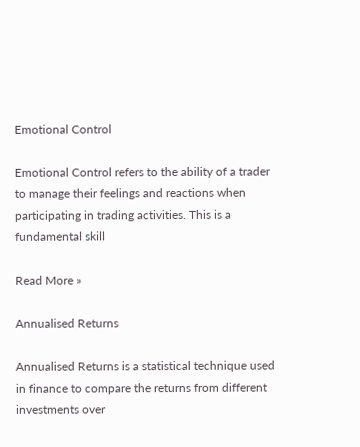Emotional Control

Emotional Control refers to the ability of a trader to manage their feelings and reactions when participating in trading activities. This is a fundamental skill

Read More »

Annualised Returns

Annualised Returns is a statistical technique used in finance to compare the returns from different investments over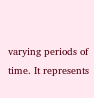varying periods of time. It represents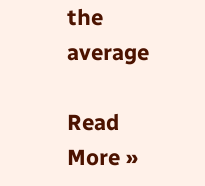the average

Read More »